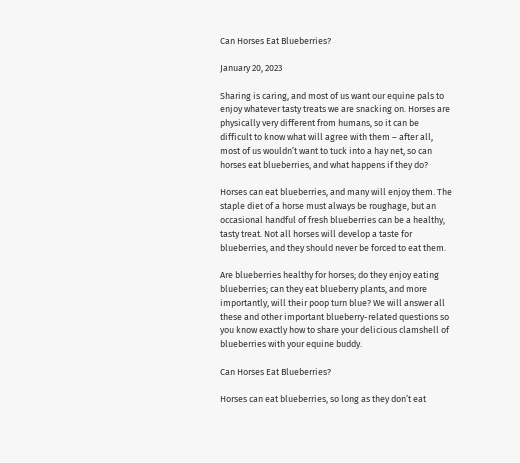Can Horses Eat Blueberries?

January 20, 2023

Sharing is caring, and most of us want our equine pals to enjoy whatever tasty treats we are snacking on. Horses are physically very different from humans, so it can be difficult to know what will agree with them – after all, most of us wouldn’t want to tuck into a hay net, so can horses eat blueberries, and what happens if they do?

Horses can eat blueberries, and many will enjoy them. The staple diet of a horse must always be roughage, but an occasional handful of fresh blueberries can be a healthy, tasty treat. Not all horses will develop a taste for blueberries, and they should never be forced to eat them.

Are blueberries healthy for horses; do they enjoy eating blueberries; can they eat blueberry plants, and more importantly, will their poop turn blue? We will answer all these and other important blueberry-related questions so you know exactly how to share your delicious clamshell of blueberries with your equine buddy.

Can Horses Eat Blueberries?

Horses can eat blueberries, so long as they don’t eat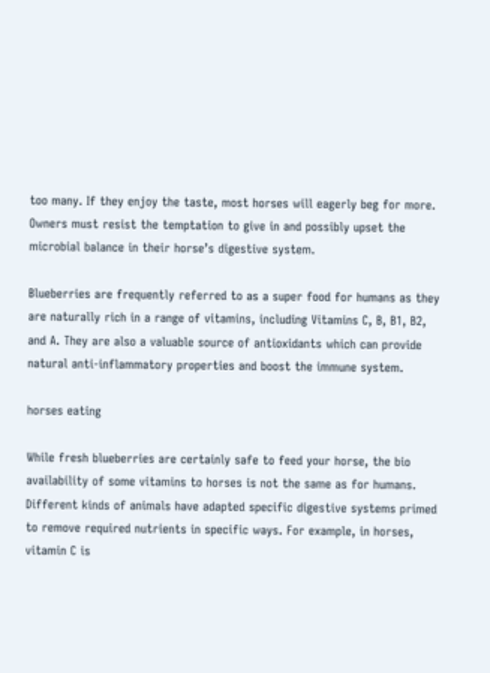too many. If they enjoy the taste, most horses will eagerly beg for more. Owners must resist the temptation to give in and possibly upset the microbial balance in their horse’s digestive system.

Blueberries are frequently referred to as a super food for humans as they are naturally rich in a range of vitamins, including Vitamins C, B, B1, B2, and A. They are also a valuable source of antioxidants which can provide natural anti-inflammatory properties and boost the immune system.

horses eating

While fresh blueberries are certainly safe to feed your horse, the bio availability of some vitamins to horses is not the same as for humans. Different kinds of animals have adapted specific digestive systems primed to remove required nutrients in specific ways. For example, in horses, vitamin C is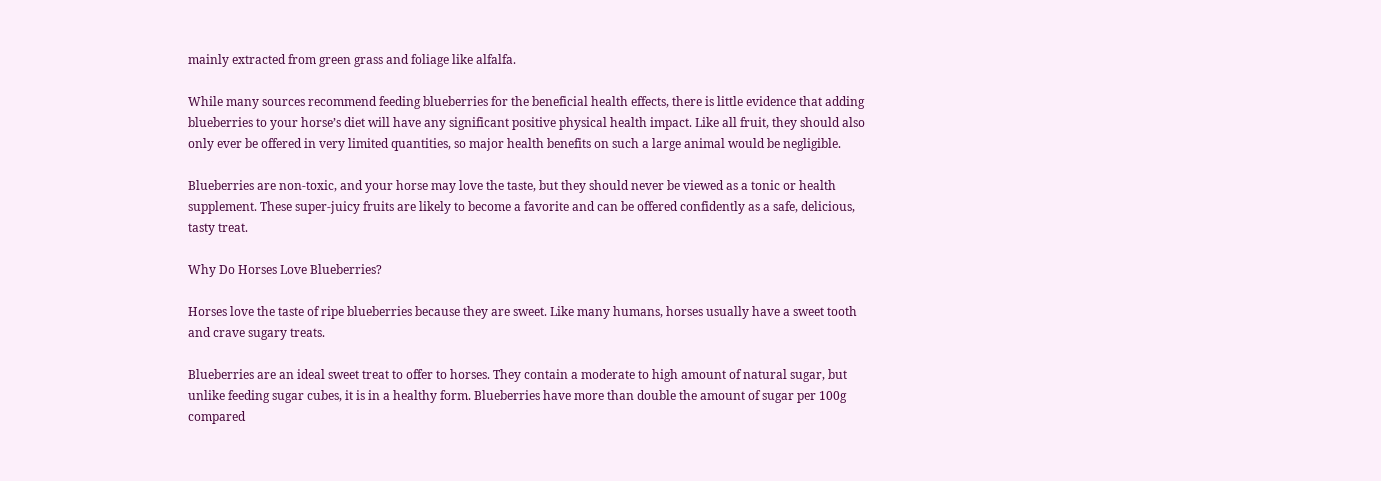mainly extracted from green grass and foliage like alfalfa.

While many sources recommend feeding blueberries for the beneficial health effects, there is little evidence that adding blueberries to your horse’s diet will have any significant positive physical health impact. Like all fruit, they should also only ever be offered in very limited quantities, so major health benefits on such a large animal would be negligible.

Blueberries are non-toxic, and your horse may love the taste, but they should never be viewed as a tonic or health supplement. These super-juicy fruits are likely to become a favorite and can be offered confidently as a safe, delicious, tasty treat.

Why Do Horses Love Blueberries?

Horses love the taste of ripe blueberries because they are sweet. Like many humans, horses usually have a sweet tooth and crave sugary treats.

Blueberries are an ideal sweet treat to offer to horses. They contain a moderate to high amount of natural sugar, but unlike feeding sugar cubes, it is in a healthy form. Blueberries have more than double the amount of sugar per 100g compared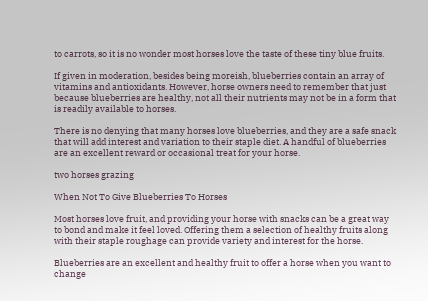to carrots, so it is no wonder most horses love the taste of these tiny blue fruits.

If given in moderation, besides being moreish, blueberries contain an array of vitamins and antioxidants. However, horse owners need to remember that just because blueberries are healthy, not all their nutrients may not be in a form that is readily available to horses.

There is no denying that many horses love blueberries, and they are a safe snack that will add interest and variation to their staple diet. A handful of blueberries are an excellent reward or occasional treat for your horse.

two horses grazing

When Not To Give Blueberries To Horses

Most horses love fruit, and providing your horse with snacks can be a great way to bond and make it feel loved. Offering them a selection of healthy fruits along with their staple roughage can provide variety and interest for the horse.

Blueberries are an excellent and healthy fruit to offer a horse when you want to change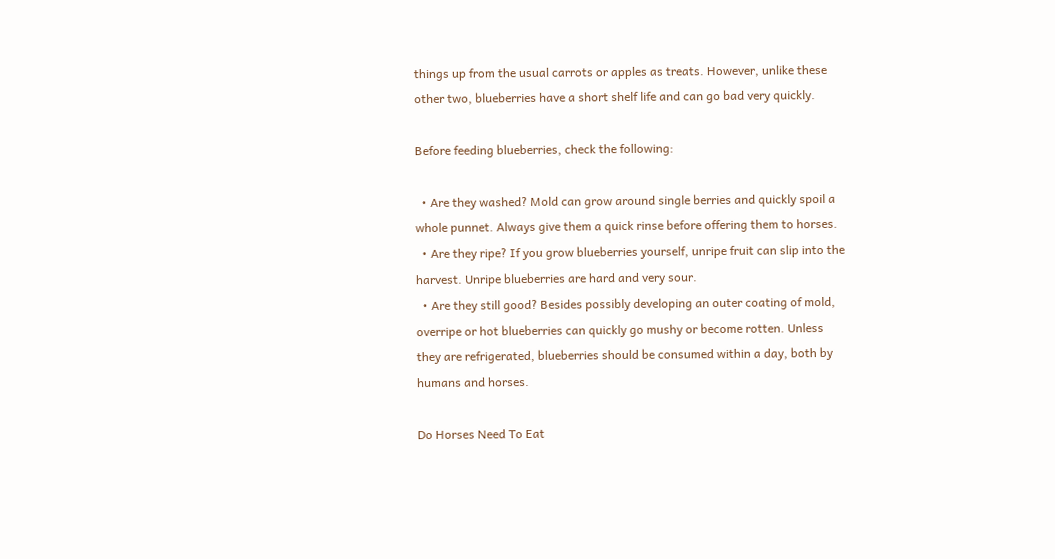things up from the usual carrots or apples as treats. However, unlike these other two, blueberries have a short shelf life and can go bad very quickly.

Before feeding blueberries, check the following:

  • Are they washed? Mold can grow around single berries and quickly spoil a whole punnet. Always give them a quick rinse before offering them to horses.
  • Are they ripe? If you grow blueberries yourself, unripe fruit can slip into the harvest. Unripe blueberries are hard and very sour.
  • Are they still good? Besides possibly developing an outer coating of mold, overripe or hot blueberries can quickly go mushy or become rotten. Unless they are refrigerated, blueberries should be consumed within a day, both by humans and horses.

Do Horses Need To Eat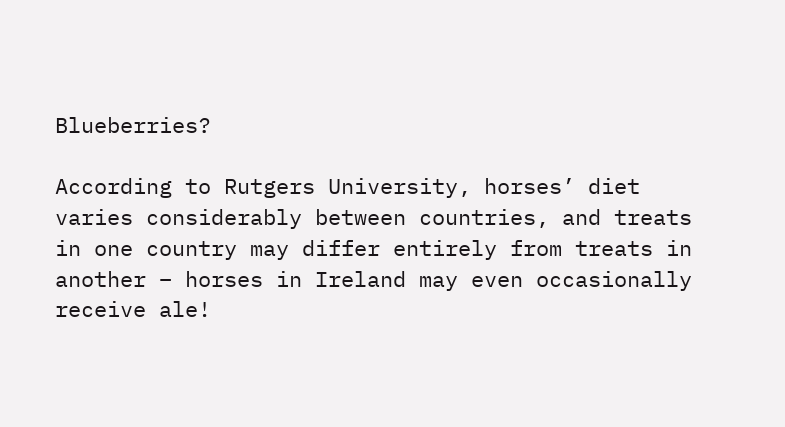Blueberries?

According to Rutgers University, horses’ diet varies considerably between countries, and treats in one country may differ entirely from treats in another – horses in Ireland may even occasionally receive ale!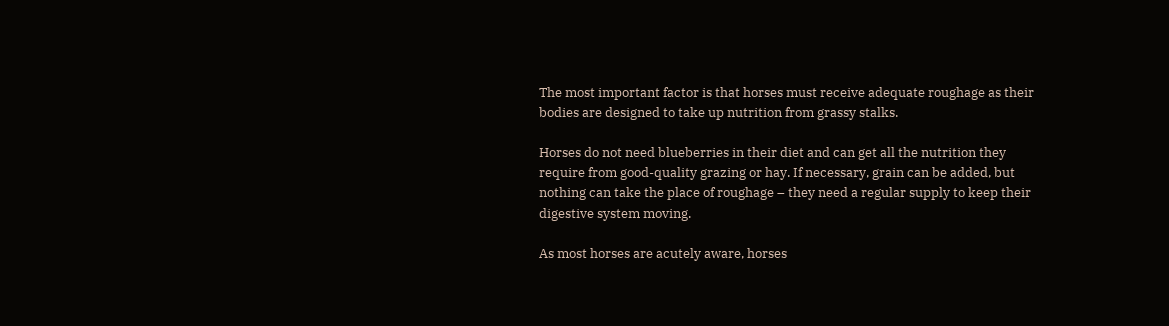The most important factor is that horses must receive adequate roughage as their bodies are designed to take up nutrition from grassy stalks.

Horses do not need blueberries in their diet and can get all the nutrition they require from good-quality grazing or hay. If necessary, grain can be added, but nothing can take the place of roughage – they need a regular supply to keep their digestive system moving.

As most horses are acutely aware, horses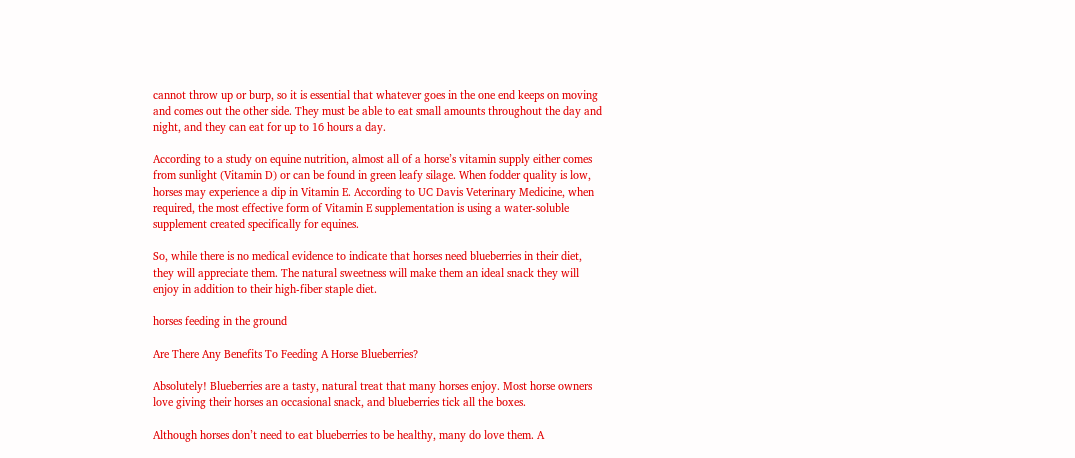cannot throw up or burp, so it is essential that whatever goes in the one end keeps on moving and comes out the other side. They must be able to eat small amounts throughout the day and night, and they can eat for up to 16 hours a day.

According to a study on equine nutrition, almost all of a horse’s vitamin supply either comes from sunlight (Vitamin D) or can be found in green leafy silage. When fodder quality is low, horses may experience a dip in Vitamin E. According to UC Davis Veterinary Medicine, when required, the most effective form of Vitamin E supplementation is using a water-soluble supplement created specifically for equines.

So, while there is no medical evidence to indicate that horses need blueberries in their diet, they will appreciate them. The natural sweetness will make them an ideal snack they will enjoy in addition to their high-fiber staple diet.

horses feeding in the ground

Are There Any Benefits To Feeding A Horse Blueberries?

Absolutely! Blueberries are a tasty, natural treat that many horses enjoy. Most horse owners love giving their horses an occasional snack, and blueberries tick all the boxes.

Although horses don’t need to eat blueberries to be healthy, many do love them. A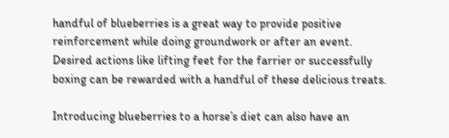handful of blueberries is a great way to provide positive reinforcement while doing groundwork or after an event. Desired actions like lifting feet for the farrier or successfully boxing can be rewarded with a handful of these delicious treats.

Introducing blueberries to a horse’s diet can also have an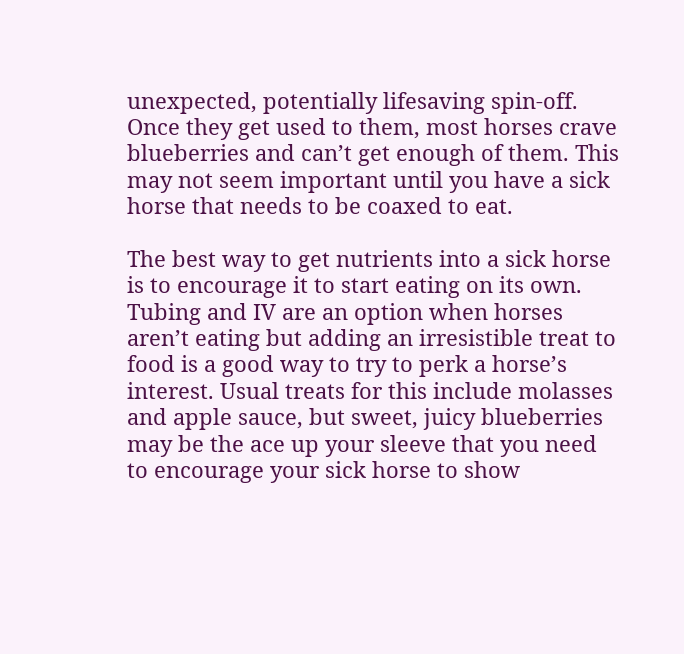unexpected, potentially lifesaving spin-off. Once they get used to them, most horses crave blueberries and can’t get enough of them. This may not seem important until you have a sick horse that needs to be coaxed to eat.

The best way to get nutrients into a sick horse is to encourage it to start eating on its own. Tubing and IV are an option when horses aren’t eating but adding an irresistible treat to food is a good way to try to perk a horse’s interest. Usual treats for this include molasses and apple sauce, but sweet, juicy blueberries may be the ace up your sleeve that you need to encourage your sick horse to show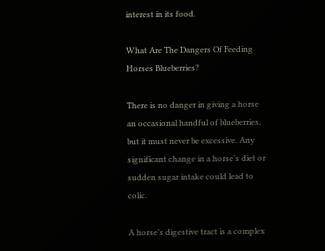interest in its food.

What Are The Dangers Of Feeding Horses Blueberries?

There is no danger in giving a horse an occasional handful of blueberries, but it must never be excessive. Any significant change in a horse’s diet or sudden sugar intake could lead to colic.

A horse’s digestive tract is a complex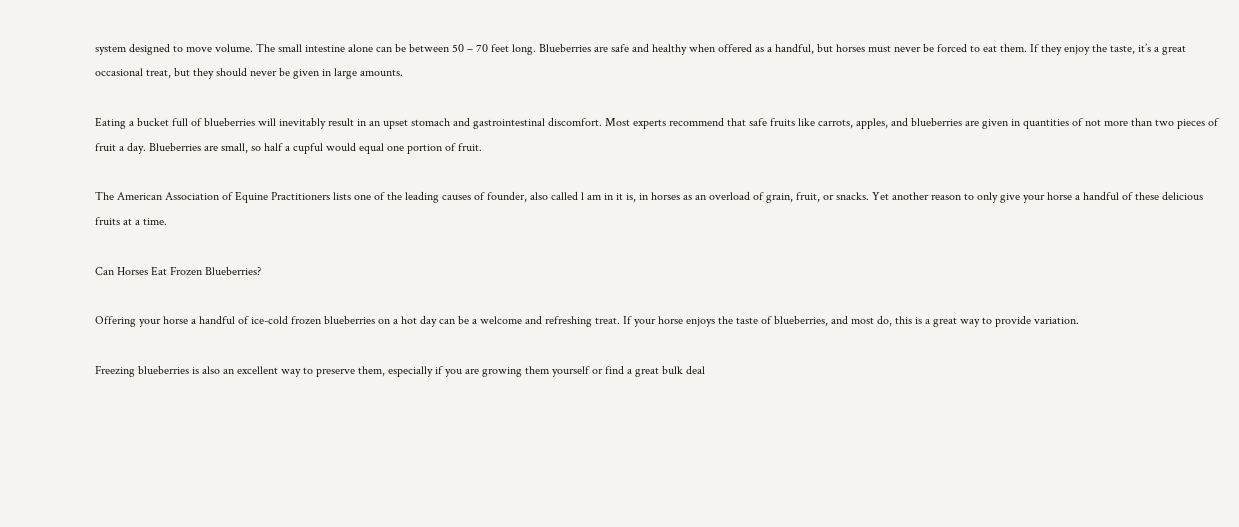system designed to move volume. The small intestine alone can be between 50 – 70 feet long. Blueberries are safe and healthy when offered as a handful, but horses must never be forced to eat them. If they enjoy the taste, it’s a great occasional treat, but they should never be given in large amounts.

Eating a bucket full of blueberries will inevitably result in an upset stomach and gastrointestinal discomfort. Most experts recommend that safe fruits like carrots, apples, and blueberries are given in quantities of not more than two pieces of fruit a day. Blueberries are small, so half a cupful would equal one portion of fruit.

The American Association of Equine Practitioners lists one of the leading causes of founder, also called l am in it is, in horses as an overload of grain, fruit, or snacks. Yet another reason to only give your horse a handful of these delicious fruits at a time.

Can Horses Eat Frozen Blueberries?

Offering your horse a handful of ice-cold frozen blueberries on a hot day can be a welcome and refreshing treat. If your horse enjoys the taste of blueberries, and most do, this is a great way to provide variation.

Freezing blueberries is also an excellent way to preserve them, especially if you are growing them yourself or find a great bulk deal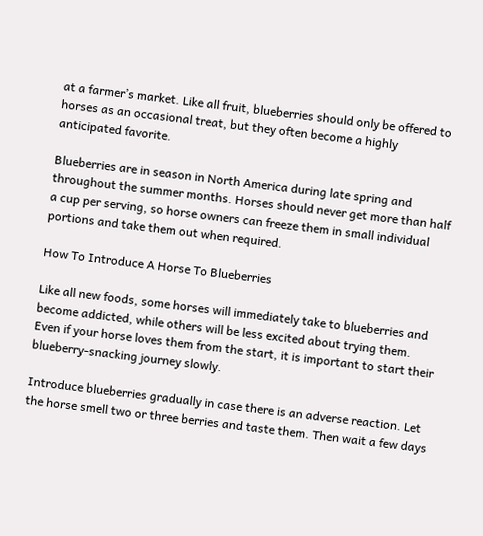at a farmer’s market. Like all fruit, blueberries should only be offered to horses as an occasional treat, but they often become a highly anticipated favorite.

Blueberries are in season in North America during late spring and throughout the summer months. Horses should never get more than half a cup per serving, so horse owners can freeze them in small individual portions and take them out when required.

How To Introduce A Horse To Blueberries

Like all new foods, some horses will immediately take to blueberries and become addicted, while others will be less excited about trying them. Even if your horse loves them from the start, it is important to start their blueberry-snacking journey slowly.

Introduce blueberries gradually in case there is an adverse reaction. Let the horse smell two or three berries and taste them. Then wait a few days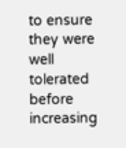to ensure they were well tolerated before increasing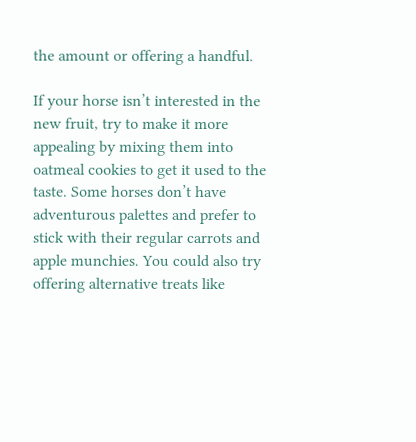the amount or offering a handful.

If your horse isn’t interested in the new fruit, try to make it more appealing by mixing them into oatmeal cookies to get it used to the taste. Some horses don’t have adventurous palettes and prefer to stick with their regular carrots and apple munchies. You could also try offering alternative treats like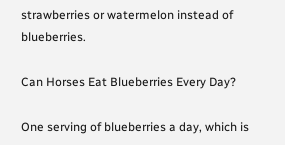strawberries or watermelon instead of blueberries.

Can Horses Eat Blueberries Every Day?

One serving of blueberries a day, which is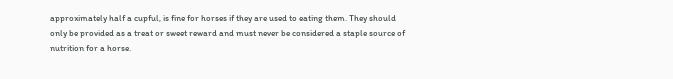approximately half a cupful, is fine for horses if they are used to eating them. They should only be provided as a treat or sweet reward and must never be considered a staple source of nutrition for a horse.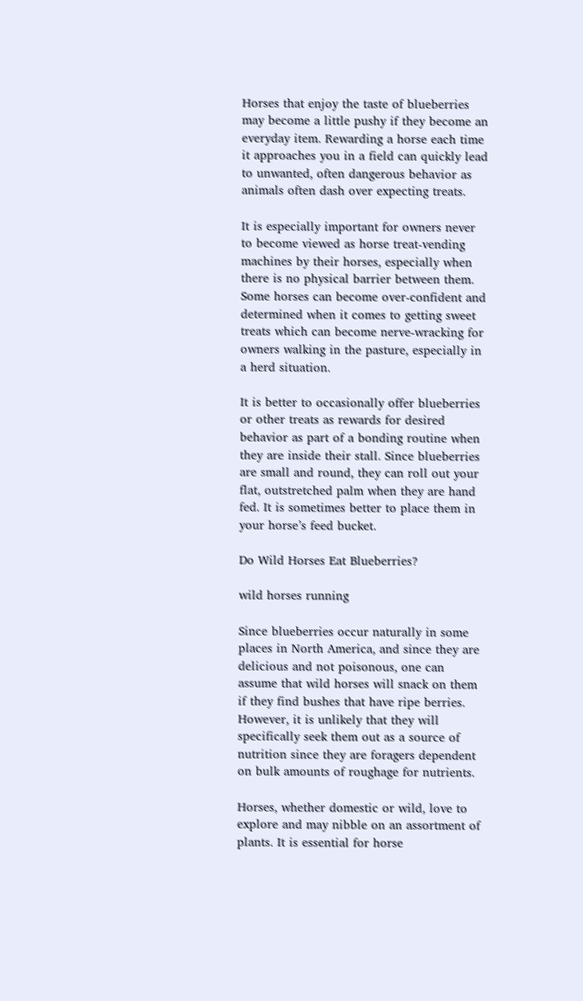Horses that enjoy the taste of blueberries may become a little pushy if they become an everyday item. Rewarding a horse each time it approaches you in a field can quickly lead to unwanted, often dangerous behavior as animals often dash over expecting treats.

It is especially important for owners never to become viewed as horse treat-vending machines by their horses, especially when there is no physical barrier between them. Some horses can become over-confident and determined when it comes to getting sweet treats which can become nerve-wracking for owners walking in the pasture, especially in a herd situation.

It is better to occasionally offer blueberries or other treats as rewards for desired behavior as part of a bonding routine when they are inside their stall. Since blueberries are small and round, they can roll out your flat, outstretched palm when they are hand fed. It is sometimes better to place them in your horse’s feed bucket.

Do Wild Horses Eat Blueberries?

wild horses running

Since blueberries occur naturally in some places in North America, and since they are delicious and not poisonous, one can assume that wild horses will snack on them if they find bushes that have ripe berries. However, it is unlikely that they will specifically seek them out as a source of nutrition since they are foragers dependent on bulk amounts of roughage for nutrients.

Horses, whether domestic or wild, love to explore and may nibble on an assortment of plants. It is essential for horse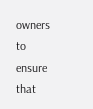owners to ensure that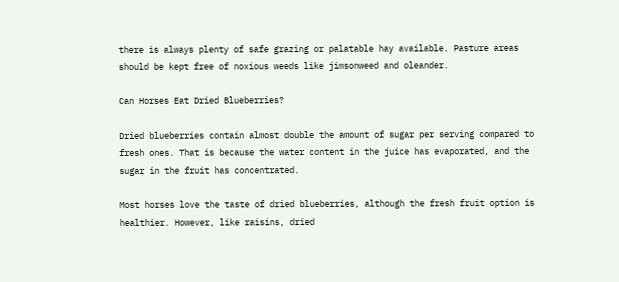there is always plenty of safe grazing or palatable hay available. Pasture areas should be kept free of noxious weeds like jimsonweed and oleander.

Can Horses Eat Dried Blueberries?

Dried blueberries contain almost double the amount of sugar per serving compared to fresh ones. That is because the water content in the juice has evaporated, and the sugar in the fruit has concentrated.

Most horses love the taste of dried blueberries, although the fresh fruit option is healthier. However, like raisins, dried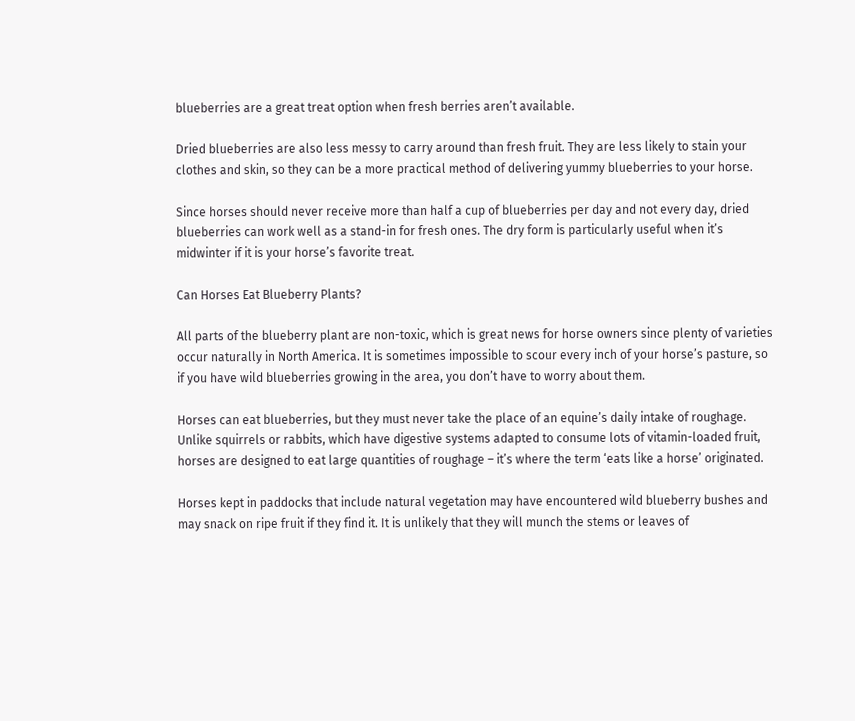blueberries are a great treat option when fresh berries aren’t available.

Dried blueberries are also less messy to carry around than fresh fruit. They are less likely to stain your clothes and skin, so they can be a more practical method of delivering yummy blueberries to your horse.

Since horses should never receive more than half a cup of blueberries per day and not every day, dried blueberries can work well as a stand-in for fresh ones. The dry form is particularly useful when it’s midwinter if it is your horse’s favorite treat.

Can Horses Eat Blueberry Plants?

All parts of the blueberry plant are non-toxic, which is great news for horse owners since plenty of varieties occur naturally in North America. It is sometimes impossible to scour every inch of your horse’s pasture, so if you have wild blueberries growing in the area, you don’t have to worry about them.

Horses can eat blueberries, but they must never take the place of an equine’s daily intake of roughage. Unlike squirrels or rabbits, which have digestive systems adapted to consume lots of vitamin-loaded fruit, horses are designed to eat large quantities of roughage – it’s where the term ‘eats like a horse’ originated.

Horses kept in paddocks that include natural vegetation may have encountered wild blueberry bushes and may snack on ripe fruit if they find it. It is unlikely that they will munch the stems or leaves of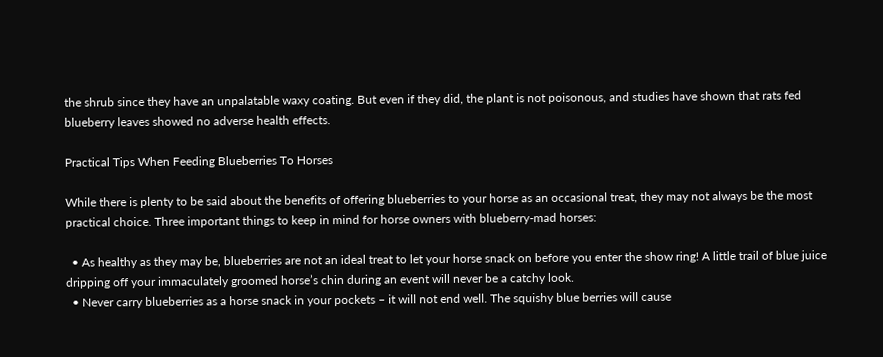the shrub since they have an unpalatable waxy coating. But even if they did, the plant is not poisonous, and studies have shown that rats fed blueberry leaves showed no adverse health effects.

Practical Tips When Feeding Blueberries To Horses

While there is plenty to be said about the benefits of offering blueberries to your horse as an occasional treat, they may not always be the most practical choice. Three important things to keep in mind for horse owners with blueberry-mad horses:

  • As healthy as they may be, blueberries are not an ideal treat to let your horse snack on before you enter the show ring! A little trail of blue juice dripping off your immaculately groomed horse’s chin during an event will never be a catchy look.
  • Never carry blueberries as a horse snack in your pockets – it will not end well. The squishy blue berries will cause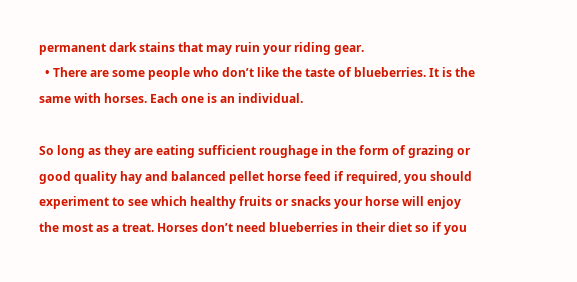permanent dark stains that may ruin your riding gear.
  • There are some people who don’t like the taste of blueberries. It is the same with horses. Each one is an individual.

So long as they are eating sufficient roughage in the form of grazing or good quality hay and balanced pellet horse feed if required, you should experiment to see which healthy fruits or snacks your horse will enjoy the most as a treat. Horses don’t need blueberries in their diet so if you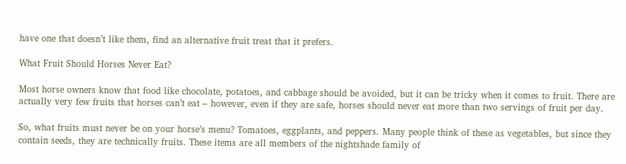have one that doesn’t like them, find an alternative fruit treat that it prefers.

What Fruit Should Horses Never Eat?

Most horse owners know that food like chocolate, potatoes, and cabbage should be avoided, but it can be tricky when it comes to fruit. There are actually very few fruits that horses can’t eat – however, even if they are safe, horses should never eat more than two servings of fruit per day.

So, what fruits must never be on your horse’s menu? Tomatoes, eggplants, and peppers. Many people think of these as vegetables, but since they contain seeds, they are technically fruits. These items are all members of the nightshade family of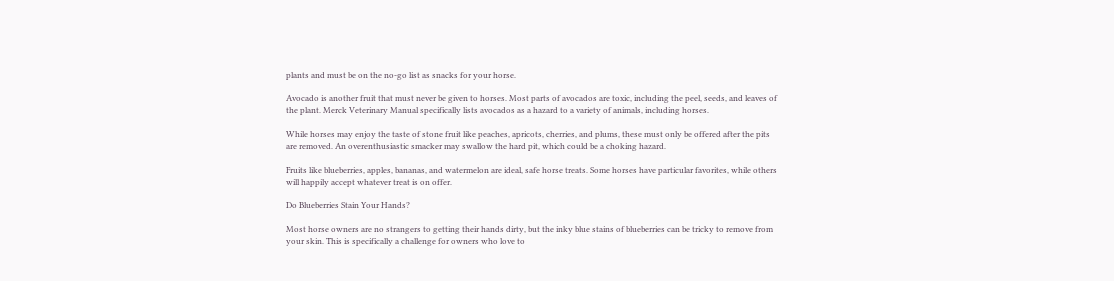plants and must be on the no-go list as snacks for your horse.

Avocado is another fruit that must never be given to horses. Most parts of avocados are toxic, including the peel, seeds, and leaves of the plant. Merck Veterinary Manual specifically lists avocados as a hazard to a variety of animals, including horses.

While horses may enjoy the taste of stone fruit like peaches, apricots, cherries, and plums, these must only be offered after the pits are removed. An overenthusiastic smacker may swallow the hard pit, which could be a choking hazard.

Fruits like blueberries, apples, bananas, and watermelon are ideal, safe horse treats. Some horses have particular favorites, while others will happily accept whatever treat is on offer.

Do Blueberries Stain Your Hands?

Most horse owners are no strangers to getting their hands dirty, but the inky blue stains of blueberries can be tricky to remove from your skin. This is specifically a challenge for owners who love to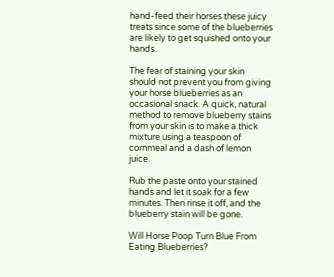hand-feed their horses these juicy treats since some of the blueberries are likely to get squished onto your hands.

The fear of staining your skin should not prevent you from giving your horse blueberries as an occasional snack. A quick, natural method to remove blueberry stains from your skin is to make a thick mixture using a teaspoon of cornmeal and a dash of lemon juice.

Rub the paste onto your stained hands and let it soak for a few minutes. Then rinse it off, and the blueberry stain will be gone.

Will Horse Poop Turn Blue From Eating Blueberries?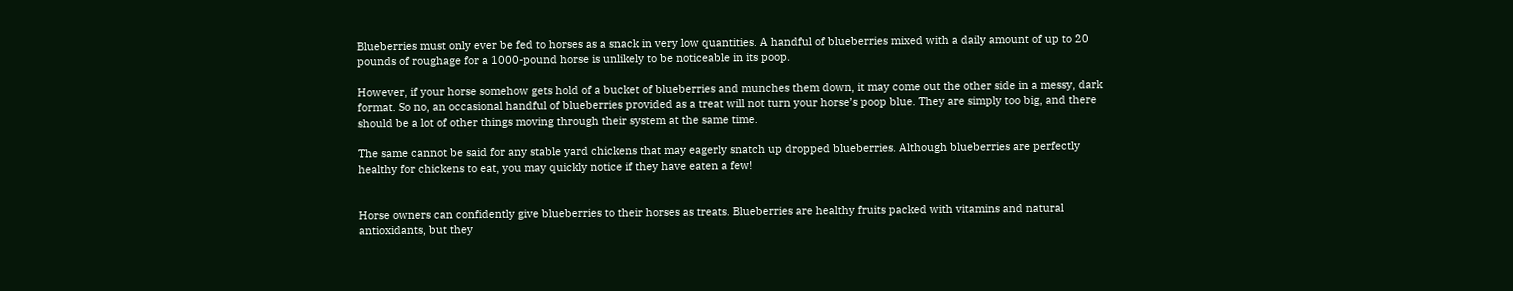Blueberries must only ever be fed to horses as a snack in very low quantities. A handful of blueberries mixed with a daily amount of up to 20 pounds of roughage for a 1000-pound horse is unlikely to be noticeable in its poop.

However, if your horse somehow gets hold of a bucket of blueberries and munches them down, it may come out the other side in a messy, dark format. So no, an occasional handful of blueberries provided as a treat will not turn your horse’s poop blue. They are simply too big, and there should be a lot of other things moving through their system at the same time.

The same cannot be said for any stable yard chickens that may eagerly snatch up dropped blueberries. Although blueberries are perfectly healthy for chickens to eat, you may quickly notice if they have eaten a few!


Horse owners can confidently give blueberries to their horses as treats. Blueberries are healthy fruits packed with vitamins and natural antioxidants, but they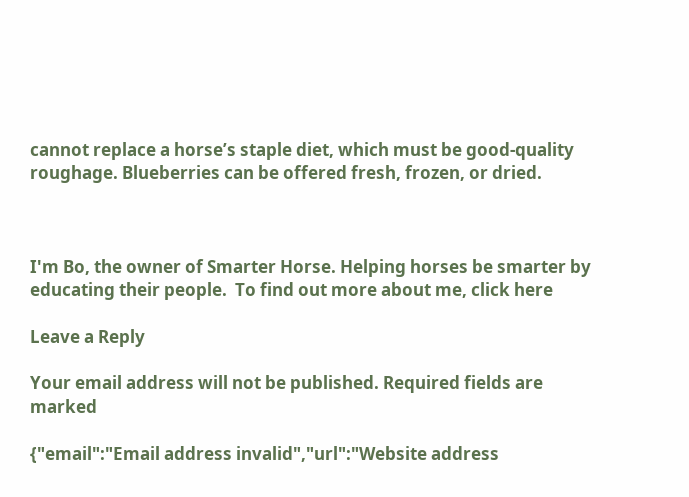cannot replace a horse’s staple diet, which must be good-quality roughage. Blueberries can be offered fresh, frozen, or dried.



I'm Bo, the owner of Smarter Horse. Helping horses be smarter by educating their people.  To find out more about me, click here

Leave a Reply

Your email address will not be published. Required fields are marked

{"email":"Email address invalid","url":"Website address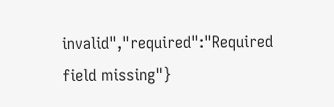invalid","required":"Required field missing"}